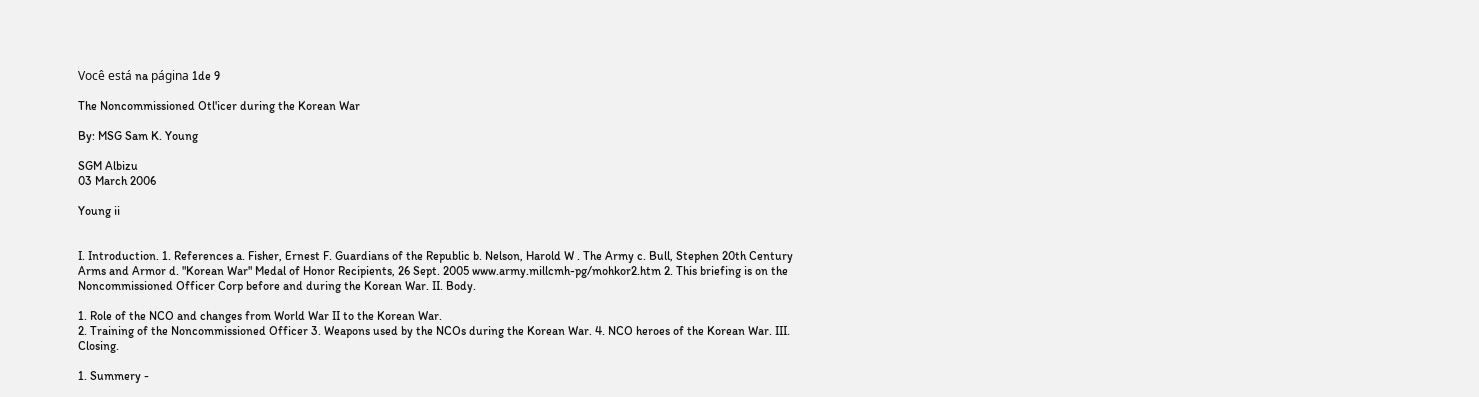Você está na página 1de 9

The Noncommissioned Otl'icer during the Korean War

By: MSG Sam K. Young

SGM Albizu
03 March 2006

Young ii


I. Introduction. 1. References a. Fisher, Ernest F. Guardians of the Republic b. Nelson, Harold W . The Army c. Bull, Stephen 20th Century Arms and Armor d. "Korean War" Medal of Honor Recipients, 26 Sept. 2005 www.army.millcmh-pg/mohkor2.htm 2. This briefing is on the Noncommissioned Officer Corp before and during the Korean War. II. Body.

1. Role of the NCO and changes from World War II to the Korean War.
2. Training of the Noncommissioned Officer 3. Weapons used by the NCOs during the Korean War. 4. NCO heroes of the Korean War. III. Closing.

1. Summery -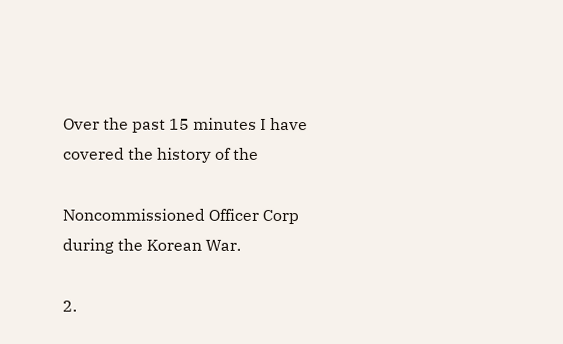Over the past 15 minutes I have covered the history of the

Noncommissioned Officer Corp during the Korean War.

2.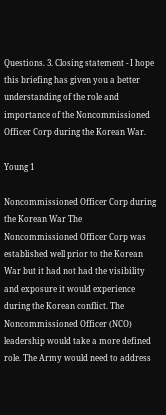Questions. 3. Closing statement - I hope this briefing has given you a better understanding of the role and importance of the Noncommissioned Officer Corp during the Korean War.

Young 1

Noncommissioned Officer Corp during the Korean War The Noncommissioned Officer Corp was established well prior to the Korean War but it had not had the visibility and exposure it would experience during the Korean conflict. The Noncommissioned Officer (NCO) leadership would take a more defined role. The Army would need to address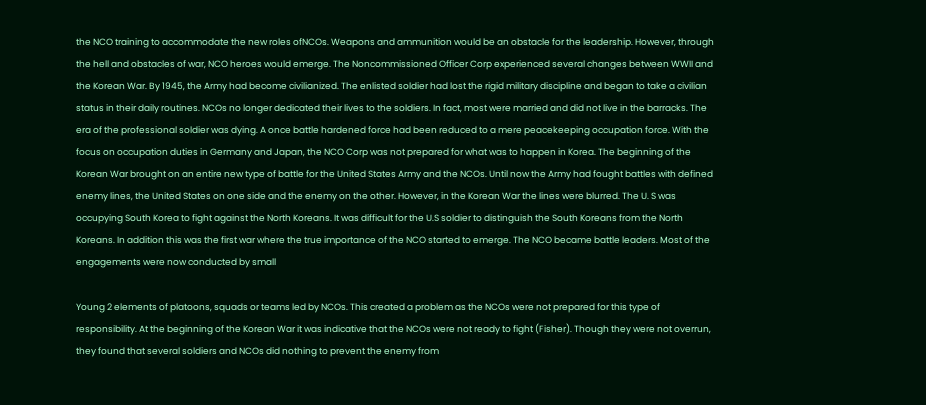the NCO training to accommodate the new roles ofNCOs. Weapons and ammunition would be an obstacle for the leadership. However, through the hell and obstacles of war, NCO heroes would emerge. The Noncommissioned Officer Corp experienced several changes between WWII and the Korean War. By 1945, the Army had become civilianized. The enlisted soldier had lost the rigid military discipline and began to take a civilian status in their daily routines. NCOs no longer dedicated their lives to the soldiers. In fact, most were married and did not live in the barracks. The era of the professional soldier was dying. A once battle hardened force had been reduced to a mere peacekeeping occupation force. With the focus on occupation duties in Germany and Japan, the NCO Corp was not prepared for what was to happen in Korea. The beginning of the Korean War brought on an entire new type of battle for the United States Army and the NCOs. Until now the Army had fought battles with defined enemy lines, the United States on one side and the enemy on the other. However, in the Korean War the lines were blurred. The U. S was occupying South Korea to fight against the North Koreans. It was difficult for the U.S soldier to distinguish the South Koreans from the North Koreans. In addition this was the first war where the true importance of the NCO started to emerge. The NCO became battle leaders. Most of the engagements were now conducted by small

Young 2 elements of platoons, squads or teams led by NCOs. This created a problem as the NCOs were not prepared for this type of responsibility. At the beginning of the Korean War it was indicative that the NCOs were not ready to fight (Fisher). Though they were not overrun, they found that several soldiers and NCOs did nothing to prevent the enemy from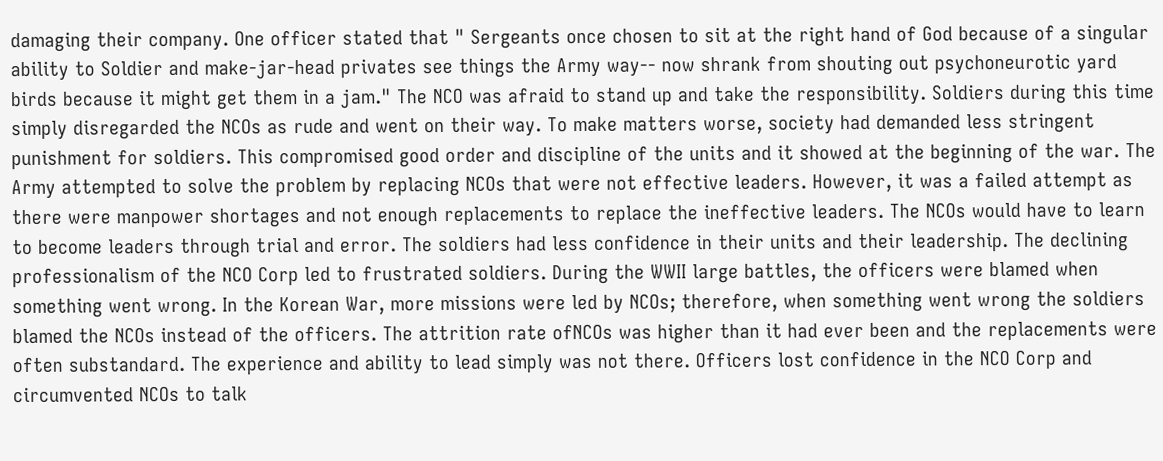damaging their company. One officer stated that " Sergeants once chosen to sit at the right hand of God because of a singular ability to Soldier and make-jar-head privates see things the Army way-- now shrank from shouting out psychoneurotic yard birds because it might get them in a jam." The NCO was afraid to stand up and take the responsibility. Soldiers during this time simply disregarded the NCOs as rude and went on their way. To make matters worse, society had demanded less stringent punishment for soldiers. This compromised good order and discipline of the units and it showed at the beginning of the war. The Army attempted to solve the problem by replacing NCOs that were not effective leaders. However, it was a failed attempt as there were manpower shortages and not enough replacements to replace the ineffective leaders. The NCOs would have to learn to become leaders through trial and error. The soldiers had less confidence in their units and their leadership. The declining professionalism of the NCO Corp led to frustrated soldiers. During the WWII large battles, the officers were blamed when something went wrong. In the Korean War, more missions were led by NCOs; therefore, when something went wrong the soldiers blamed the NCOs instead of the officers. The attrition rate ofNCOs was higher than it had ever been and the replacements were often substandard. The experience and ability to lead simply was not there. Officers lost confidence in the NCO Corp and circumvented NCOs to talk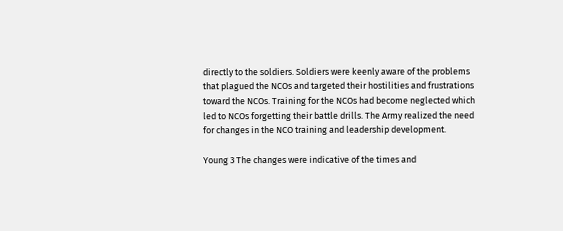directly to the soldiers. Soldiers were keenly aware of the problems that plagued the NCOs and targeted their hostilities and frustrations toward the NCOs. Training for the NCOs had become neglected which led to NCOs forgetting their battle drills. The Army realized the need for changes in the NCO training and leadership development.

Young 3 The changes were indicative of the times and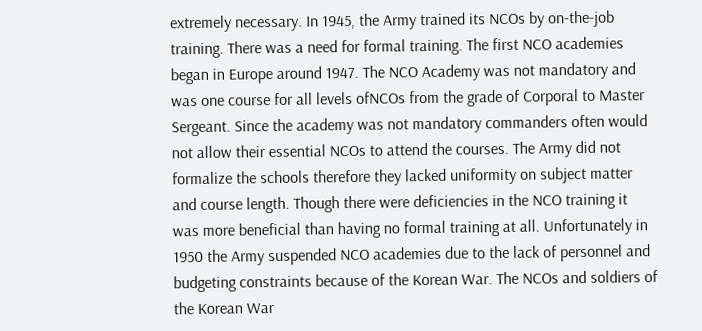extremely necessary. In 1945, the Army trained its NCOs by on-the-job training. There was a need for formal training. The first NCO academies began in Europe around 1947. The NCO Academy was not mandatory and was one course for all levels ofNCOs from the grade of Corporal to Master Sergeant. Since the academy was not mandatory commanders often would not allow their essential NCOs to attend the courses. The Army did not formalize the schools therefore they lacked uniformity on subject matter and course length. Though there were deficiencies in the NCO training it was more beneficial than having no formal training at all. Unfortunately in 1950 the Army suspended NCO academies due to the lack of personnel and budgeting constraints because of the Korean War. The NCOs and soldiers of the Korean War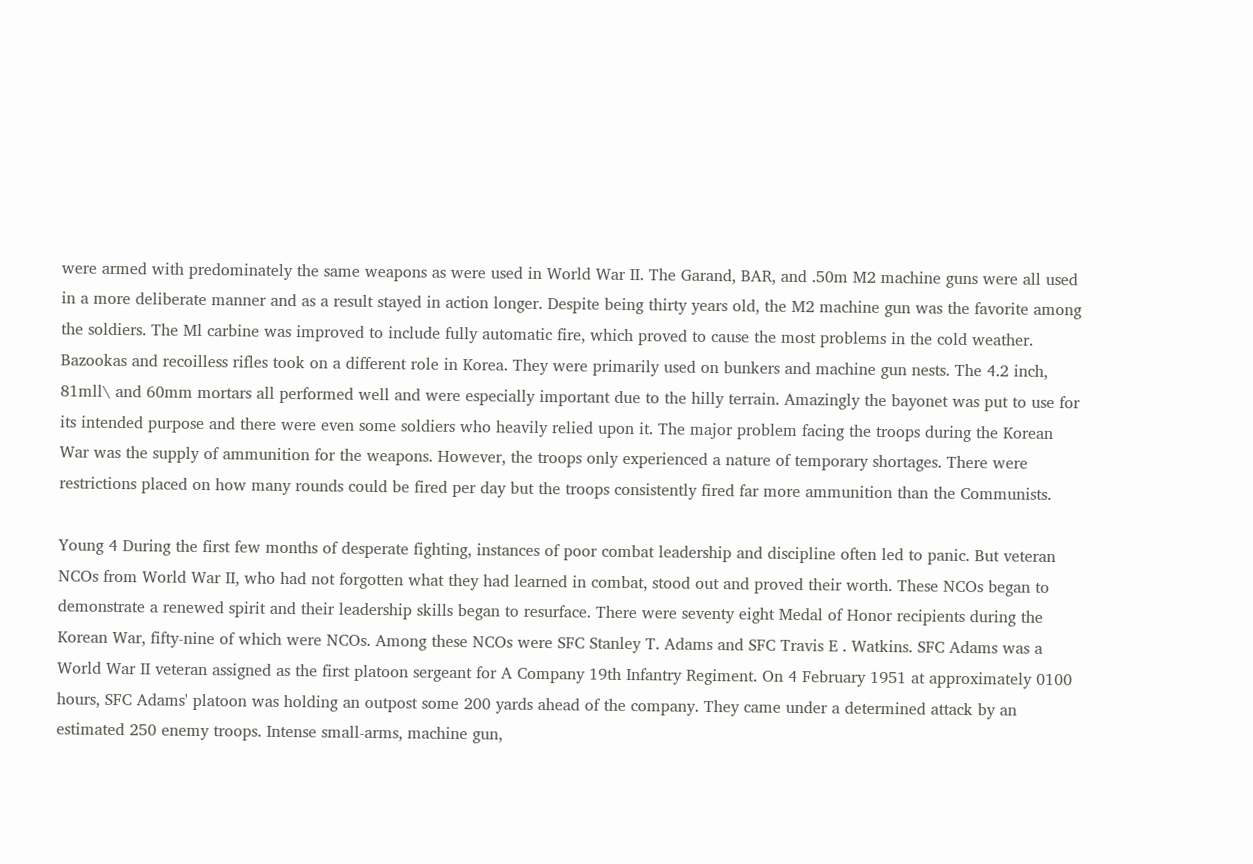were armed with predominately the same weapons as were used in World War II. The Garand, BAR, and .50m M2 machine guns were all used in a more deliberate manner and as a result stayed in action longer. Despite being thirty years old, the M2 machine gun was the favorite among the soldiers. The Ml carbine was improved to include fully automatic fire, which proved to cause the most problems in the cold weather. Bazookas and recoilless rifles took on a different role in Korea. They were primarily used on bunkers and machine gun nests. The 4.2 inch, 81mll\ and 60mm mortars all performed well and were especially important due to the hilly terrain. Amazingly the bayonet was put to use for its intended purpose and there were even some soldiers who heavily relied upon it. The major problem facing the troops during the Korean War was the supply of ammunition for the weapons. However, the troops only experienced a nature of temporary shortages. There were restrictions placed on how many rounds could be fired per day but the troops consistently fired far more ammunition than the Communists.

Young 4 During the first few months of desperate fighting, instances of poor combat leadership and discipline often led to panic. But veteran NCOs from World War II, who had not forgotten what they had learned in combat, stood out and proved their worth. These NCOs began to demonstrate a renewed spirit and their leadership skills began to resurface. There were seventy eight Medal of Honor recipients during the Korean War, fifty-nine of which were NCOs. Among these NCOs were SFC Stanley T. Adams and SFC Travis E . Watkins. SFC Adams was a World War II veteran assigned as the first platoon sergeant for A Company 19th Infantry Regiment. On 4 February 1951 at approximately 0100 hours, SFC Adams' platoon was holding an outpost some 200 yards ahead of the company. They came under a determined attack by an estimated 250 enemy troops. Intense small-arms, machine gun,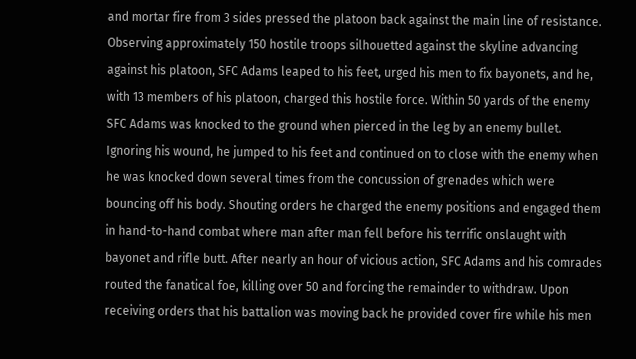and mortar fire from 3 sides pressed the platoon back against the main line of resistance. Observing approximately 150 hostile troops silhouetted against the skyline advancing against his platoon, SFC Adams leaped to his feet, urged his men to fix bayonets, and he, with 13 members of his platoon, charged this hostile force. Within 50 yards of the enemy SFC Adams was knocked to the ground when pierced in the leg by an enemy bullet. Ignoring his wound, he jumped to his feet and continued on to close with the enemy when he was knocked down several times from the concussion of grenades which were bouncing off his body. Shouting orders he charged the enemy positions and engaged them in hand-to-hand combat where man after man fell before his terrific onslaught with bayonet and rifle butt. After nearly an hour of vicious action, SFC Adams and his comrades routed the fanatical foe, killing over 50 and forcing the remainder to withdraw. Upon receiving orders that his battalion was moving back he provided cover fire while his men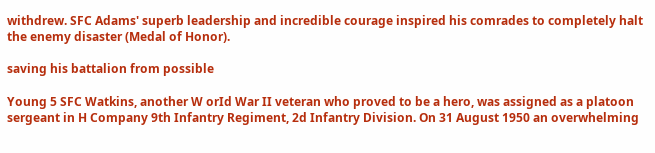withdrew. SFC Adams' superb leadership and incredible courage inspired his comrades to completely halt the enemy disaster (Medal of Honor).

saving his battalion from possible

Young 5 SFC Watkins, another W orId War II veteran who proved to be a hero, was assigned as a platoon sergeant in H Company 9th Infantry Regiment, 2d Infantry Division. On 31 August 1950 an overwhelming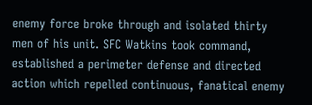enemy force broke through and isolated thirty men of his unit. SFC Watkins took command, established a perimeter defense and directed action which repelled continuous, fanatical enemy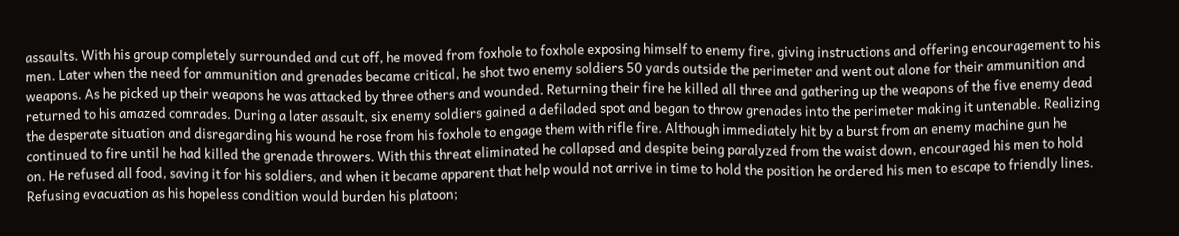assaults. With his group completely surrounded and cut off, he moved from foxhole to foxhole exposing himself to enemy fire, giving instructions and offering encouragement to his men. Later when the need for ammunition and grenades became critical, he shot two enemy soldiers 50 yards outside the perimeter and went out alone for their ammunition and weapons. As he picked up their weapons he was attacked by three others and wounded. Returning their fire he killed all three and gathering up the weapons of the five enemy dead returned to his amazed comrades. During a later assault, six enemy soldiers gained a defiladed spot and began to throw grenades into the perimeter making it untenable. Realizing the desperate situation and disregarding his wound he rose from his foxhole to engage them with rifle fire. Although immediately hit by a burst from an enemy machine gun he continued to fire until he had killed the grenade throwers. With this threat eliminated he collapsed and despite being paralyzed from the waist down, encouraged his men to hold on. He refused all food, saving it for his soldiers, and when it became apparent that help would not arrive in time to hold the position he ordered his men to escape to friendly lines. Refusing evacuation as his hopeless condition would burden his platoon;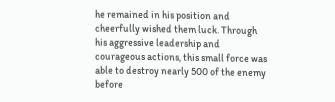he remained in his position and cheerfully wished them luck. Through his aggressive leadership and courageous actions, this small force was able to destroy nearly 500 of the enemy before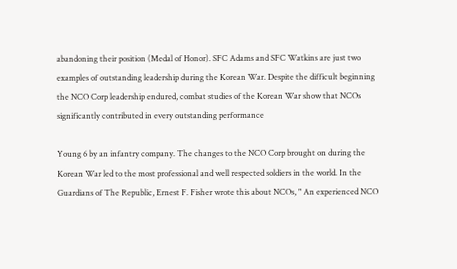abandoning their position (Medal of Honor). SFC Adams and SFC Watkins are just two examples of outstanding leadership during the Korean War. Despite the difficult beginning the NCO Corp leadership endured, combat studies of the Korean War show that NCOs significantly contributed in every outstanding performance

Young 6 by an infantry company. The changes to the NCO Corp brought on during the Korean War led to the most professional and well respected soldiers in the world. In the Guardians of The Republic, Ernest F. Fisher wrote this about NCOs, " An experienced NCO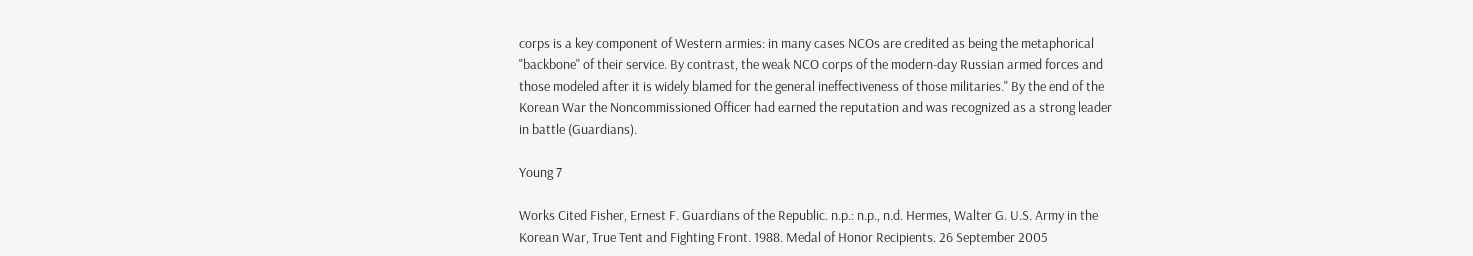corps is a key component of Western armies: in many cases NCOs are credited as being the metaphorical "backbone" of their service. By contrast, the weak NCO corps of the modern-day Russian armed forces and those modeled after it is widely blamed for the general ineffectiveness of those militaries." By the end of the Korean War the Noncommissioned Officer had earned the reputation and was recognized as a strong leader in battle (Guardians).

Young 7

Works Cited Fisher, Ernest F. Guardians of the Republic. n.p.: n.p., n.d. Hermes, Walter G. U.S. Army in the Korean War, True Tent and Fighting Front. 1988. Medal of Honor Recipients. 26 September 2005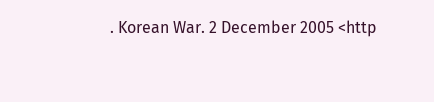. Korean War. 2 December 2005 <http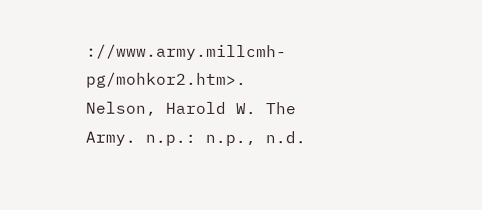://www.army.millcmh-pg/mohkor2.htm>. Nelson, Harold W. The Army. n.p.: n.p., n.d.